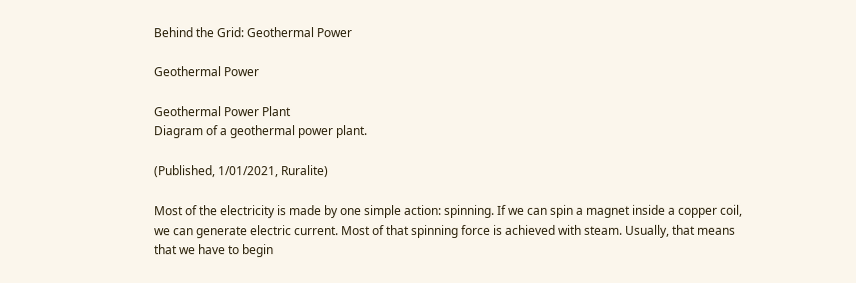Behind the Grid: Geothermal Power

Geothermal Power

Geothermal Power Plant
Diagram of a geothermal power plant.

(Published, 1/01/2021, Ruralite)

Most of the electricity is made by one simple action: spinning. If we can spin a magnet inside a copper coil, we can generate electric current. Most of that spinning force is achieved with steam. Usually, that means that we have to begin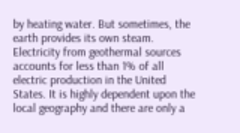by heating water. But sometimes, the earth provides its own steam. Electricity from geothermal sources accounts for less than 1% of all electric production in the United States. It is highly dependent upon the local geography and there are only a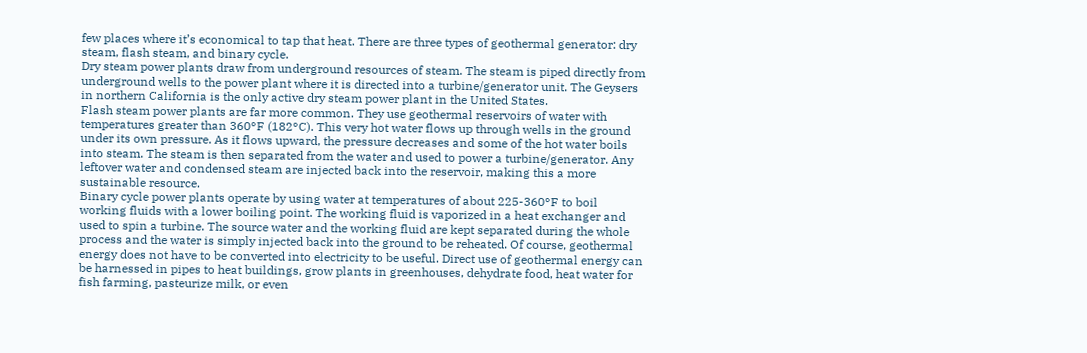few places where it’s economical to tap that heat. There are three types of geothermal generator: dry steam, flash steam, and binary cycle.
Dry steam power plants draw from underground resources of steam. The steam is piped directly from underground wells to the power plant where it is directed into a turbine/generator unit. The Geysers in northern California is the only active dry steam power plant in the United States.
Flash steam power plants are far more common. They use geothermal reservoirs of water with temperatures greater than 360°F (182°C). This very hot water flows up through wells in the ground under its own pressure. As it flows upward, the pressure decreases and some of the hot water boils into steam. The steam is then separated from the water and used to power a turbine/generator. Any leftover water and condensed steam are injected back into the reservoir, making this a more sustainable resource.
Binary cycle power plants operate by using water at temperatures of about 225-360°F to boil working fluids with a lower boiling point. The working fluid is vaporized in a heat exchanger and used to spin a turbine. The source water and the working fluid are kept separated during the whole process and the water is simply injected back into the ground to be reheated. Of course, geothermal energy does not have to be converted into electricity to be useful. Direct use of geothermal energy can be harnessed in pipes to heat buildings, grow plants in greenhouses, dehydrate food, heat water for fish farming, pasteurize milk, or even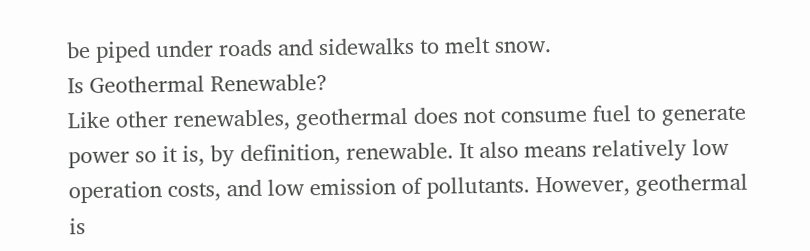be piped under roads and sidewalks to melt snow.
Is Geothermal Renewable?
Like other renewables, geothermal does not consume fuel to generate power so it is, by definition, renewable. It also means relatively low operation costs, and low emission of pollutants. However, geothermal is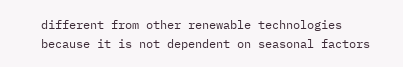different from other renewable technologies because it is not dependent on seasonal factors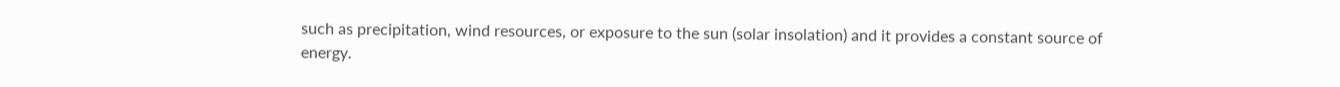such as precipitation, wind resources, or exposure to the sun (solar insolation) and it provides a constant source of energy.